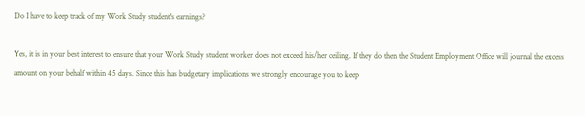Do I have to keep track of my Work Study student's earnings?

Yes, it is in your best interest to ensure that your Work Study student worker does not exceed his/her ceiling. If they do then the Student Employment Office will journal the excess amount on your behalf within 45 days. Since this has budgetary implications we strongly encourage you to keep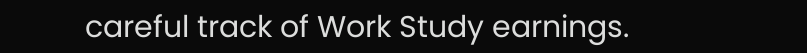careful track of Work Study earnings.